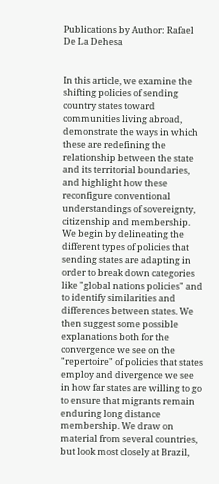Publications by Author: Rafael De La Dehesa


In this article, we examine the shifting policies of sending country states toward communities living abroad, demonstrate the ways in which these are redefining the relationship between the state and its territorial boundaries, and highlight how these reconfigure conventional understandings of sovereignty, citizenship and membership. We begin by delineating the different types of policies that sending states are adapting in order to break down categories like "global nations policies" and to identify similarities and differences between states. We then suggest some possible explanations both for the convergence we see on the "repertoire" of policies that states employ and divergence we see in how far states are willing to go to ensure that migrants remain enduring long distance membership. We draw on material from several countries, but look most closely at Brazil,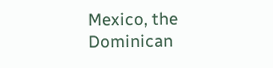Mexico, the Dominican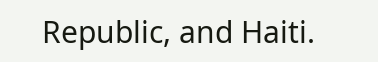Republic, and Haiti.